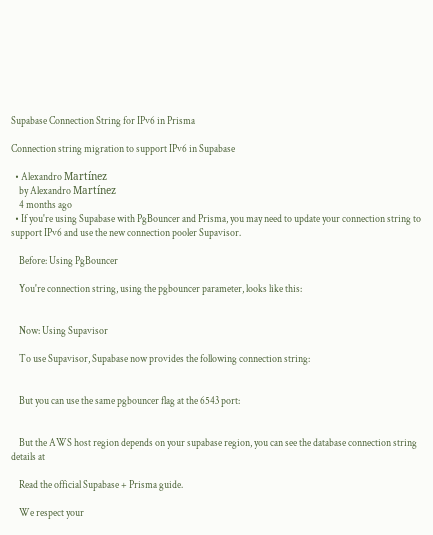Supabase Connection String for IPv6 in Prisma

Connection string migration to support IPv6 in Supabase

  • Alexandro Martínez
    by Alexandro Martínez
    4 months ago
  • If you're using Supabase with PgBouncer and Prisma, you may need to update your connection string to support IPv6 and use the new connection pooler Supavisor.

    Before: Using PgBouncer

    You're connection string, using the pgbouncer parameter, looks like this:


    Now: Using Supavisor

    To use Supavisor, Supabase now provides the following connection string:


    But you can use the same pgbouncer flag at the 6543 port:


    But the AWS host region depends on your supabase region, you can see the database connection string details at

    Read the official Supabase + Prisma guide.

    We respect your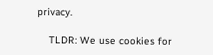privacy.

    TLDR: We use cookies for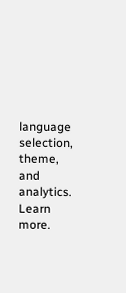language selection, theme, and analytics. Learn more.